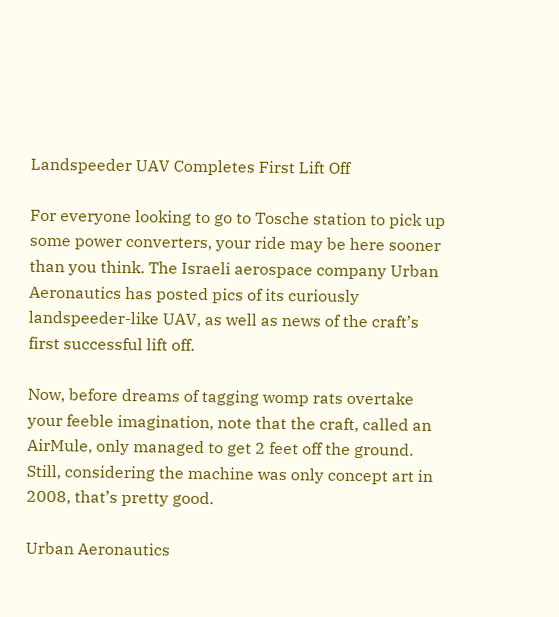Landspeeder UAV Completes First Lift Off

For everyone looking to go to Tosche station to pick up some power converters, your ride may be here sooner than you think. The Israeli aerospace company Urban Aeronautics has posted pics of its curiously landspeeder-like UAV, as well as news of the craft’s first successful lift off.

Now, before dreams of tagging womp rats overtake your feeble imagination, note that the craft, called an AirMule, only managed to get 2 feet off the ground. Still, considering the machine was only concept art in 2008, that’s pretty good.

Urban Aeronautics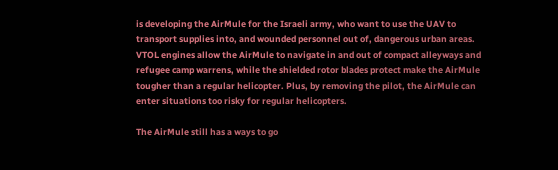is developing the AirMule for the Israeli army, who want to use the UAV to transport supplies into, and wounded personnel out of, dangerous urban areas. VTOL engines allow the AirMule to navigate in and out of compact alleyways and refugee camp warrens, while the shielded rotor blades protect make the AirMule tougher than a regular helicopter. Plus, by removing the pilot, the AirMule can enter situations too risky for regular helicopters.

The AirMule still has a ways to go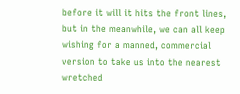before it will it hits the front lines, but in the meanwhile, we can all keep wishing for a manned, commercial version to take us into the nearest wretched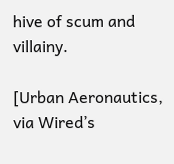hive of scum and villainy.

[Urban Aeronautics, via Wired’s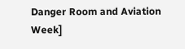Danger Room and Aviation Week]